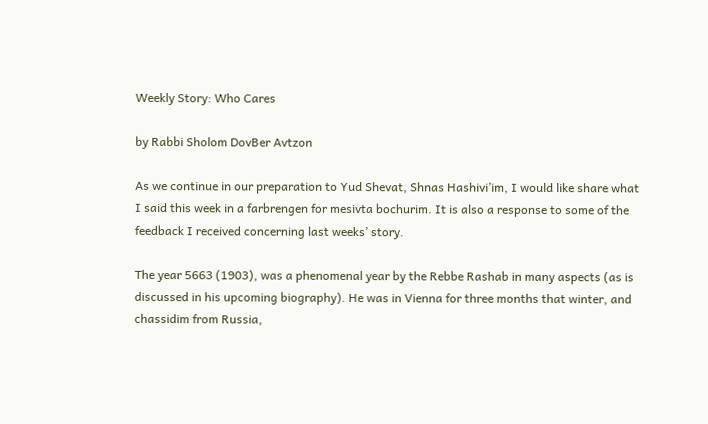Weekly Story: Who Cares

by Rabbi Sholom DovBer Avtzon

As we continue in our preparation to Yud Shevat, Shnas Hashivi’im, I would like share what I said this week in a farbrengen for mesivta bochurim. It is also a response to some of the feedback I received concerning last weeks’ story.

The year 5663 (1903), was a phenomenal year by the Rebbe Rashab in many aspects (as is discussed in his upcoming biography). He was in Vienna for three months that winter, and chassidim from Russia,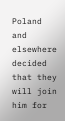Poland and elsewhere decided that they will join him for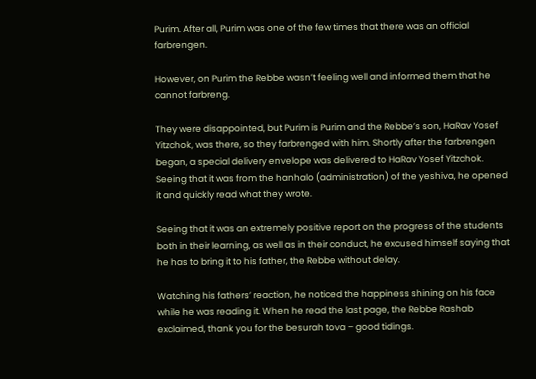Purim. After all, Purim was one of the few times that there was an official farbrengen.

However, on Purim the Rebbe wasn’t feeling well and informed them that he cannot farbreng.

They were disappointed, but Purim is Purim and the Rebbe’s son, HaRav Yosef Yitzchok, was there, so they farbrenged with him. Shortly after the farbrengen began, a special delivery envelope was delivered to HaRav Yosef Yitzchok. Seeing that it was from the hanhalo (administration) of the yeshiva, he opened it and quickly read what they wrote.

Seeing that it was an extremely positive report on the progress of the students both in their learning, as well as in their conduct, he excused himself saying that he has to bring it to his father, the Rebbe without delay.

Watching his fathers’ reaction, he noticed the happiness shining on his face while he was reading it. When he read the last page, the Rebbe Rashab exclaimed, thank you for the besurah tova – good tidings.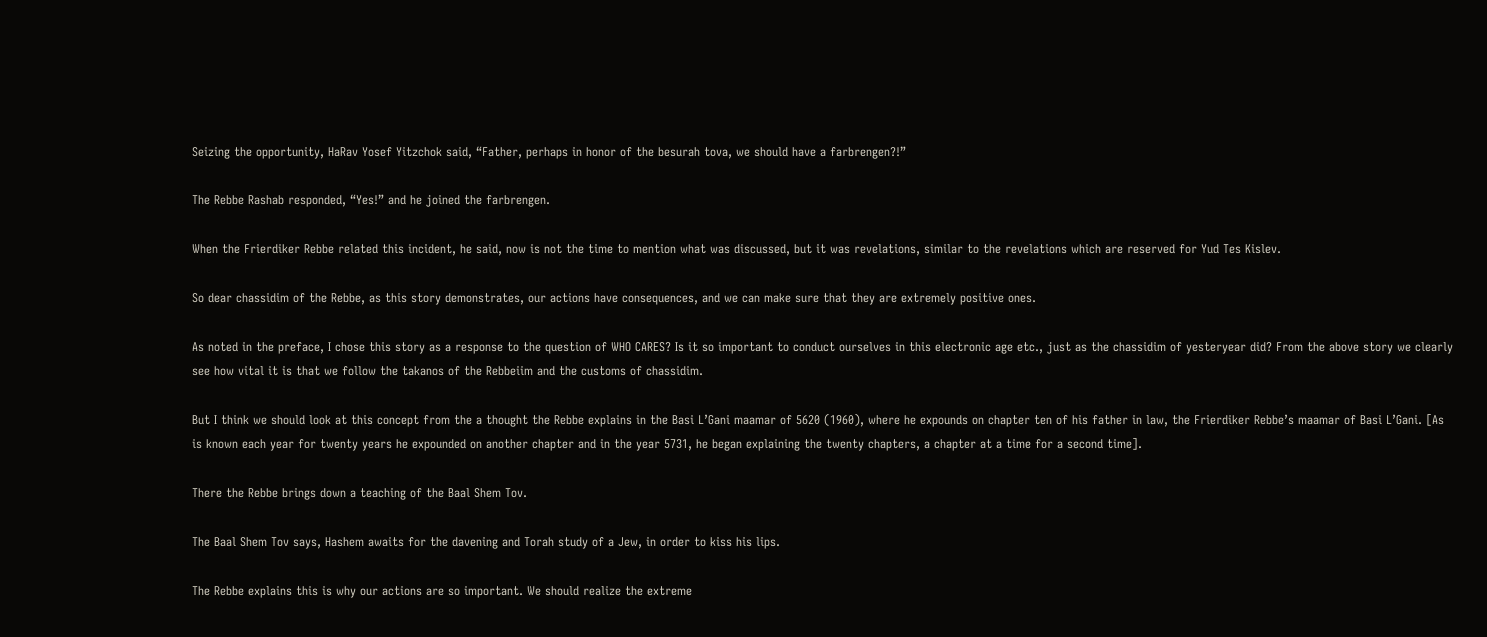Seizing the opportunity, HaRav Yosef Yitzchok said, “Father, perhaps in honor of the besurah tova, we should have a farbrengen?!”

The Rebbe Rashab responded, “Yes!” and he joined the farbrengen.

When the Frierdiker Rebbe related this incident, he said, now is not the time to mention what was discussed, but it was revelations, similar to the revelations which are reserved for Yud Tes Kislev.

So dear chassidim of the Rebbe, as this story demonstrates, our actions have consequences, and we can make sure that they are extremely positive ones.

As noted in the preface, I chose this story as a response to the question of WHO CARES? Is it so important to conduct ourselves in this electronic age etc., just as the chassidim of yesteryear did? From the above story we clearly see how vital it is that we follow the takanos of the Rebbeiim and the customs of chassidim.

But I think we should look at this concept from the a thought the Rebbe explains in the Basi L’Gani maamar of 5620 (1960), where he expounds on chapter ten of his father in law, the Frierdiker Rebbe’s maamar of Basi L’Gani. [As is known each year for twenty years he expounded on another chapter and in the year 5731, he began explaining the twenty chapters, a chapter at a time for a second time].

There the Rebbe brings down a teaching of the Baal Shem Tov.

The Baal Shem Tov says, Hashem awaits for the davening and Torah study of a Jew, in order to kiss his lips.

The Rebbe explains this is why our actions are so important. We should realize the extreme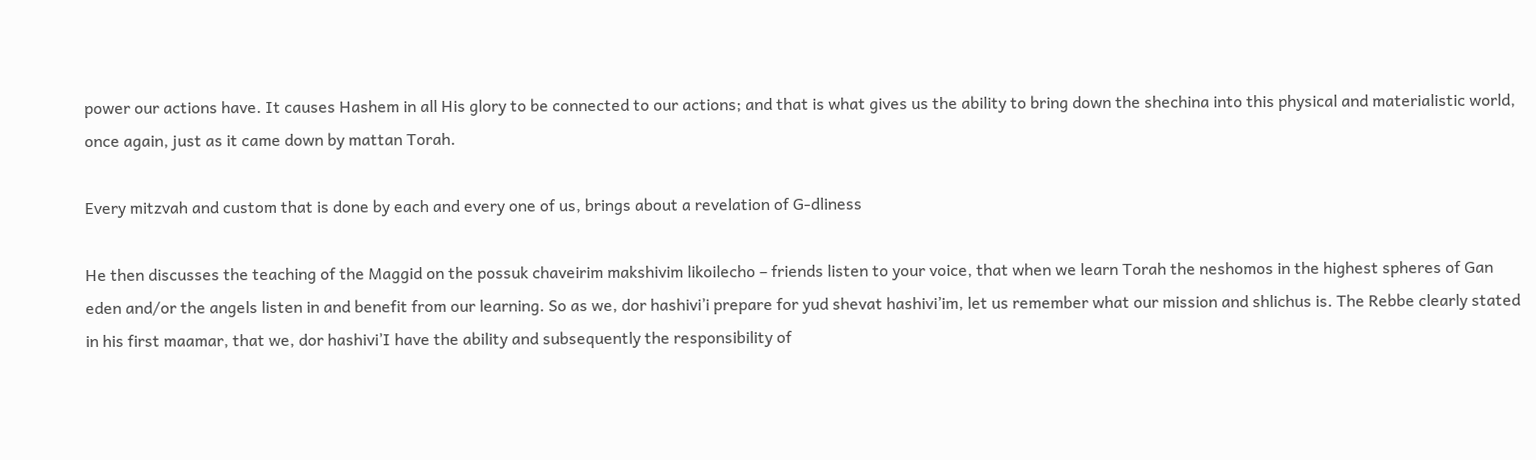power our actions have. It causes Hashem in all His glory to be connected to our actions; and that is what gives us the ability to bring down the shechina into this physical and materialistic world, once again, just as it came down by mattan Torah.

Every mitzvah and custom that is done by each and every one of us, brings about a revelation of G-dliness

He then discusses the teaching of the Maggid on the possuk chaveirim makshivim likoilecho – friends listen to your voice, that when we learn Torah the neshomos in the highest spheres of Gan eden and/or the angels listen in and benefit from our learning. So as we, dor hashivi’i prepare for yud shevat hashivi’im, let us remember what our mission and shlichus is. The Rebbe clearly stated in his first maamar, that we, dor hashivi’I have the ability and subsequently the responsibility of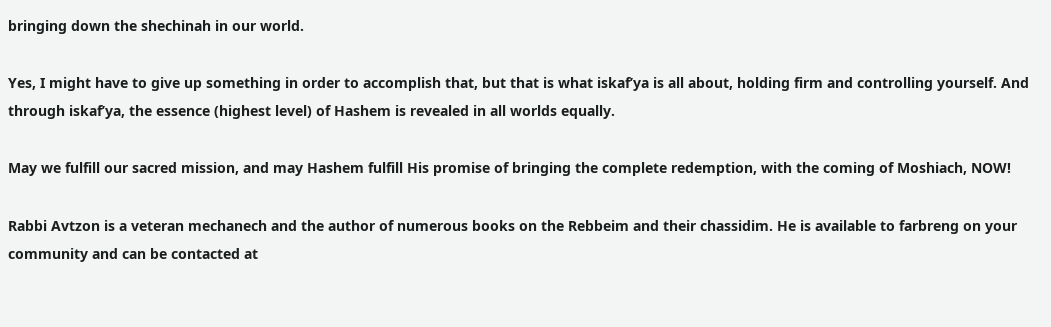bringing down the shechinah in our world.

Yes, I might have to give up something in order to accomplish that, but that is what iskaf’ya is all about, holding firm and controlling yourself. And through iskaf’ya, the essence (highest level) of Hashem is revealed in all worlds equally.

May we fulfill our sacred mission, and may Hashem fulfill His promise of bringing the complete redemption, with the coming of Moshiach, NOW!

Rabbi Avtzon is a veteran mechanech and the author of numerous books on the Rebbeim and their chassidim. He is available to farbreng on your community and can be contacted at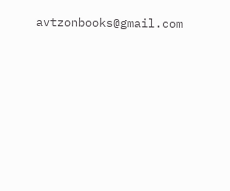avtzonbooks@gmail.com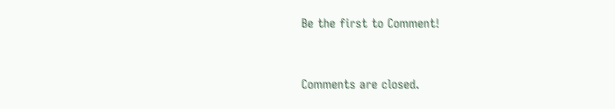Be the first to Comment!


Comments are closed.